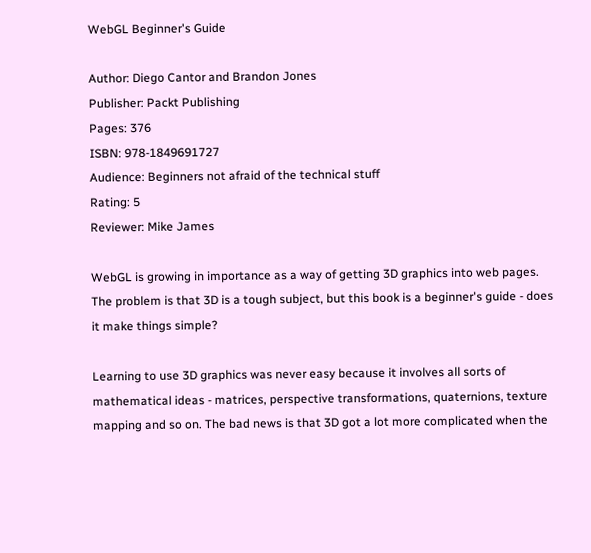WebGL Beginner's Guide

Author: Diego Cantor and Brandon Jones
Publisher: Packt Publishing
Pages: 376
ISBN: 978-1849691727
Audience: Beginners not afraid of the technical stuff
Rating: 5
Reviewer: Mike James

WebGL is growing in importance as a way of getting 3D graphics into web pages. The problem is that 3D is a tough subject, but this book is a beginner's guide - does it make things simple?

Learning to use 3D graphics was never easy because it involves all sorts of mathematical ideas - matrices, perspective transformations, quaternions, texture mapping and so on. The bad news is that 3D got a lot more complicated when the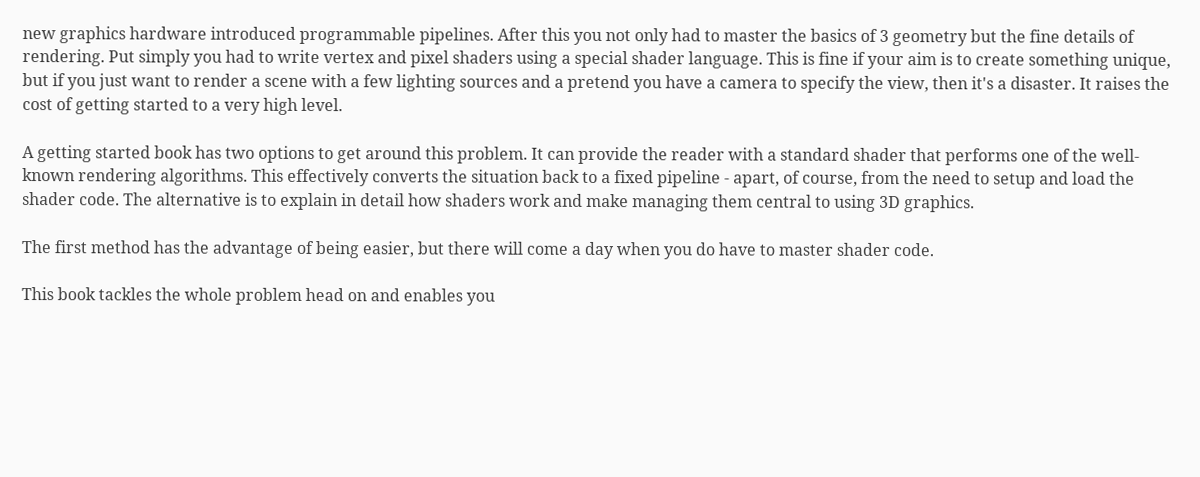new graphics hardware introduced programmable pipelines. After this you not only had to master the basics of 3 geometry but the fine details of rendering. Put simply you had to write vertex and pixel shaders using a special shader language. This is fine if your aim is to create something unique, but if you just want to render a scene with a few lighting sources and a pretend you have a camera to specify the view, then it's a disaster. It raises the cost of getting started to a very high level.

A getting started book has two options to get around this problem. It can provide the reader with a standard shader that performs one of the well-known rendering algorithms. This effectively converts the situation back to a fixed pipeline - apart, of course, from the need to setup and load the shader code. The alternative is to explain in detail how shaders work and make managing them central to using 3D graphics.

The first method has the advantage of being easier, but there will come a day when you do have to master shader code.

This book tackles the whole problem head on and enables you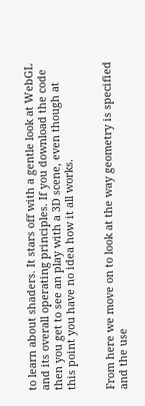to learn about shaders. It stars off with a gentle look at WebGL and its overall operating principles. If you download the code then you get to see an play with a 3D scene, even though at this point you have no idea how it all works.


From here we move on to look at the way geometry is specified and the use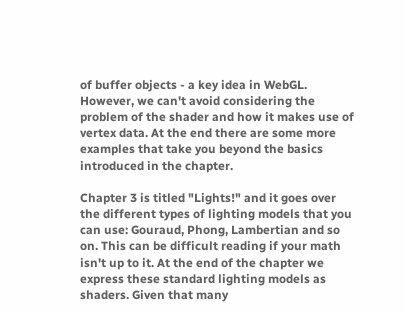of buffer objects - a key idea in WebGL. However, we can't avoid considering the problem of the shader and how it makes use of vertex data. At the end there are some more examples that take you beyond the basics introduced in the chapter.

Chapter 3 is titled "Lights!" and it goes over the different types of lighting models that you can use: Gouraud, Phong, Lambertian and so on. This can be difficult reading if your math isn't up to it. At the end of the chapter we express these standard lighting models as shaders. Given that many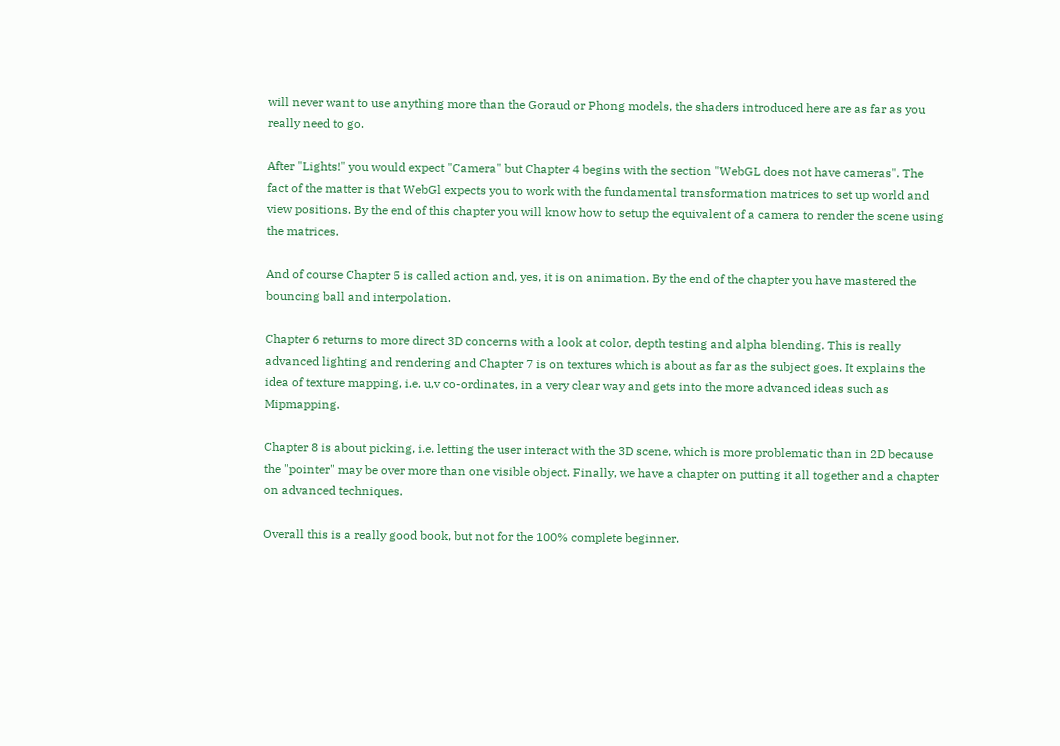will never want to use anything more than the Goraud or Phong models, the shaders introduced here are as far as you really need to go.

After "Lights!" you would expect "Camera" but Chapter 4 begins with the section "WebGL does not have cameras". The fact of the matter is that WebGl expects you to work with the fundamental transformation matrices to set up world and view positions. By the end of this chapter you will know how to setup the equivalent of a camera to render the scene using the matrices.

And of course Chapter 5 is called action and, yes, it is on animation. By the end of the chapter you have mastered the bouncing ball and interpolation.

Chapter 6 returns to more direct 3D concerns with a look at color, depth testing and alpha blending. This is really advanced lighting and rendering and Chapter 7 is on textures which is about as far as the subject goes. It explains the idea of texture mapping, i.e. u,v co-ordinates, in a very clear way and gets into the more advanced ideas such as Mipmapping.

Chapter 8 is about picking, i.e. letting the user interact with the 3D scene, which is more problematic than in 2D because the "pointer" may be over more than one visible object. Finally, we have a chapter on putting it all together and a chapter on advanced techniques.

Overall this is a really good book, but not for the 100% complete beginner.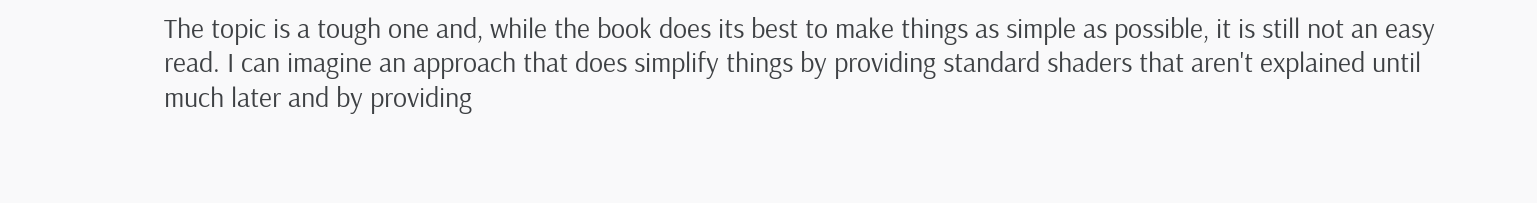The topic is a tough one and, while the book does its best to make things as simple as possible, it is still not an easy read. I can imagine an approach that does simplify things by providing standard shaders that aren't explained until much later and by providing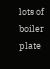lots of boiler plate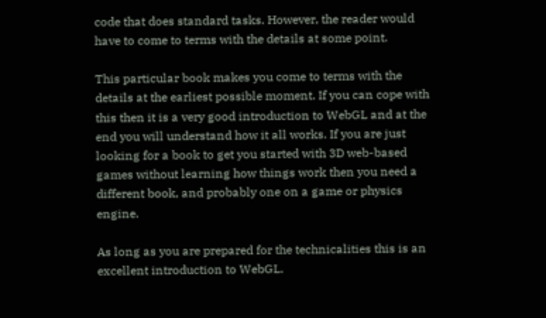code that does standard tasks. However, the reader would have to come to terms with the details at some point.

This particular book makes you come to terms with the details at the earliest possible moment. If you can cope with this then it is a very good introduction to WebGL and at the end you will understand how it all works. If you are just looking for a book to get you started with 3D web-based games without learning how things work then you need a different book, and probably one on a game or physics engine.

As long as you are prepared for the technicalities this is an excellent introduction to WebGL.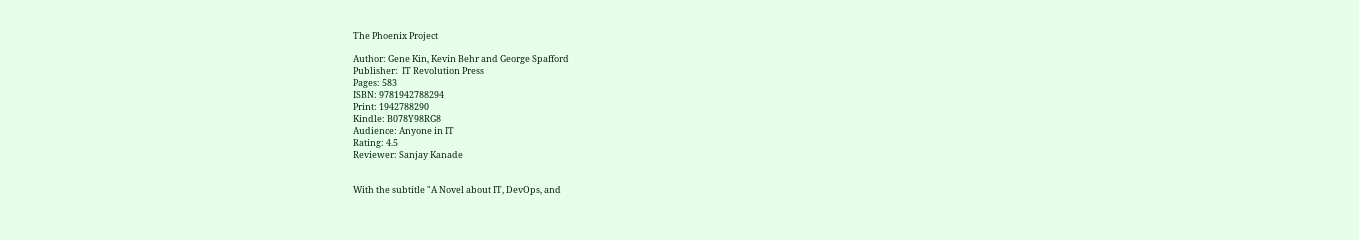The Phoenix Project

Author: Gene Kin, Kevin Behr and George Spafford
Publisher:  IT Revolution Press
Pages: 583
ISBN: 9781942788294
Print: 1942788290
Kindle: B078Y98RG8
Audience: Anyone in IT
Rating: 4.5
Reviewer: Sanjay Kanade


With the subtitle "A Novel about IT, DevOps, and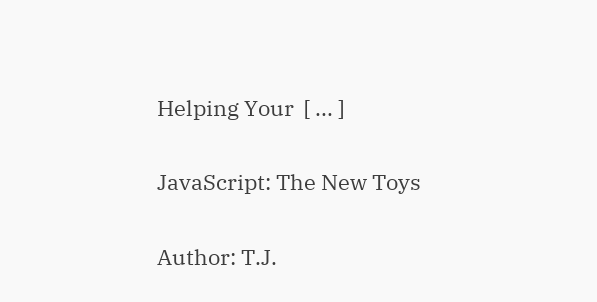Helping Your  [ ... ]

JavaScript: The New Toys

Author: T.J.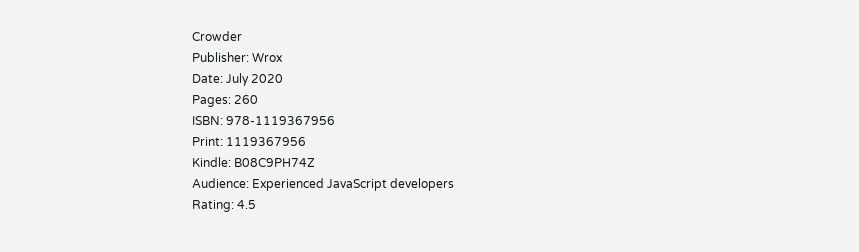Crowder
Publisher: Wrox
Date: July 2020
Pages: 260
ISBN: 978-1119367956
Print: 1119367956
Kindle: B08C9PH74Z
Audience: Experienced JavaScript developers
Rating: 4.5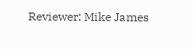Reviewer: Mike James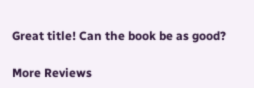Great title! Can the book be as good?

More Reviews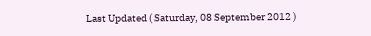Last Updated ( Saturday, 08 September 2012 )